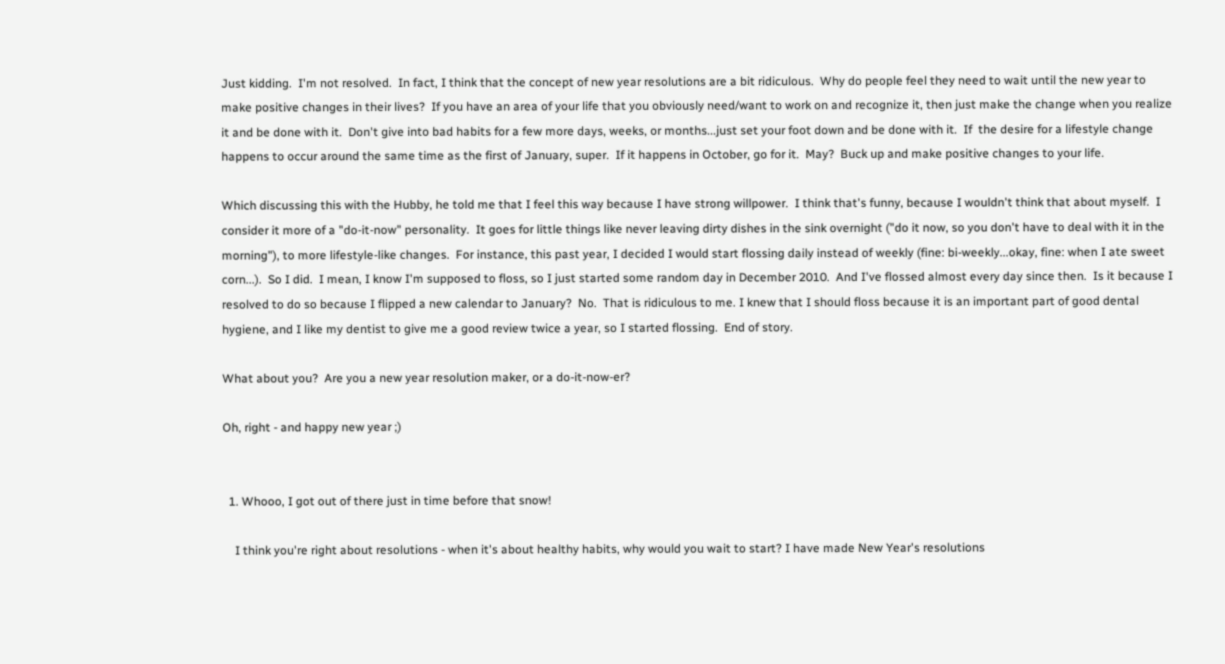Just kidding.  I'm not resolved.  In fact, I think that the concept of new year resolutions are a bit ridiculous.  Why do people feel they need to wait until the new year to make positive changes in their lives?  If you have an area of your life that you obviously need/want to work on and recognize it, then just make the change when you realize it and be done with it.  Don't give into bad habits for a few more days, weeks, or months...just set your foot down and be done with it.  If  the desire for a lifestyle change happens to occur around the same time as the first of January, super.  If it happens in October, go for it.  May?  Buck up and make positive changes to your life.

Which discussing this with the Hubby, he told me that I feel this way because I have strong willpower.  I think that's funny, because I wouldn't think that about myself.  I consider it more of a "do-it-now" personality.  It goes for little things like never leaving dirty dishes in the sink overnight ("do it now, so you don't have to deal with it in the morning"), to more lifestyle-like changes.  For instance, this past year, I decided I would start flossing daily instead of weekly (fine: bi-weekly...okay, fine: when I ate sweet corn...).  So I did.  I mean, I know I'm supposed to floss, so I just started some random day in December 2010.  And I've flossed almost every day since then.  Is it because I resolved to do so because I flipped a new calendar to January?  No.  That is ridiculous to me. I knew that I should floss because it is an important part of good dental hygiene, and I like my dentist to give me a good review twice a year, so I started flossing.  End of story.

What about you?  Are you a new year resolution maker, or a do-it-now-er?

Oh, right - and happy new year ;)


  1. Whooo, I got out of there just in time before that snow!

    I think you're right about resolutions - when it's about healthy habits, why would you wait to start? I have made New Year's resolutions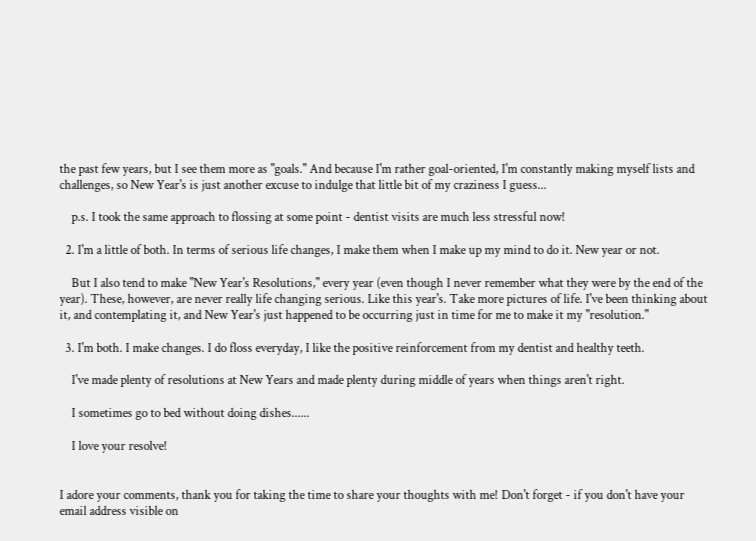the past few years, but I see them more as "goals." And because I'm rather goal-oriented, I'm constantly making myself lists and challenges, so New Year's is just another excuse to indulge that little bit of my craziness I guess...

    p.s. I took the same approach to flossing at some point - dentist visits are much less stressful now!

  2. I'm a little of both. In terms of serious life changes, I make them when I make up my mind to do it. New year or not.

    But I also tend to make "New Year's Resolutions," every year (even though I never remember what they were by the end of the year). These, however, are never really life changing serious. Like this year's. Take more pictures of life. I've been thinking about it, and contemplating it, and New Year's just happened to be occurring just in time for me to make it my "resolution."

  3. I'm both. I make changes. I do floss everyday, I like the positive reinforcement from my dentist and healthy teeth.

    I've made plenty of resolutions at New Years and made plenty during middle of years when things aren't right.

    I sometimes go to bed without doing dishes......

    I love your resolve!


I adore your comments, thank you for taking the time to share your thoughts with me! Don't forget - if you don't have your email address visible on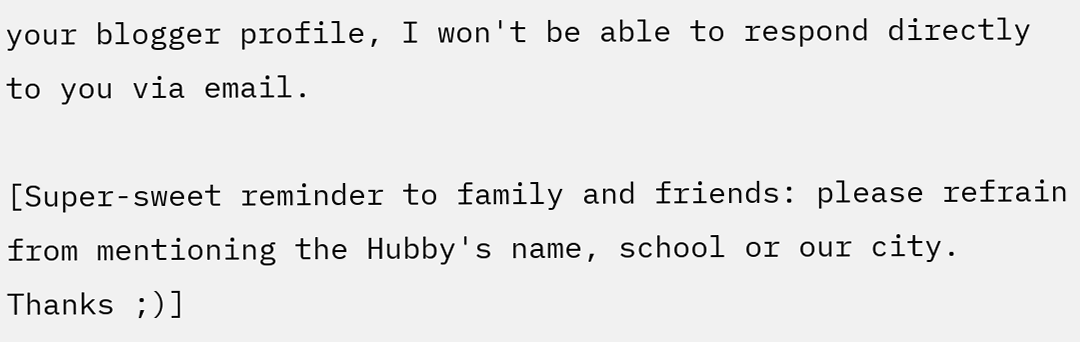your blogger profile, I won't be able to respond directly to you via email.

[Super-sweet reminder to family and friends: please refrain from mentioning the Hubby's name, school or our city. Thanks ;)]